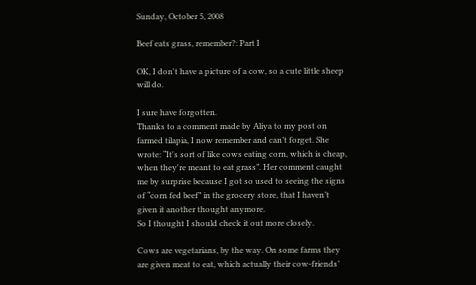Sunday, October 5, 2008

Beef eats grass, remember?: Part I

OK, I don't have a picture of a cow, so a cute little sheep will do.

I sure have forgotten.
Thanks to a comment made by Aliya to my post on farmed tilapia, I now remember and can’t forget. She wrote: “It's sort of like cows eating corn, which is cheap, when they're meant to eat grass”. Her comment caught me by surprise because I got so used to seeing the signs of “corn fed beef” in the grocery store, that I haven’t given it another thought anymore.
So I thought I should check it out more closely.

Cows are vegetarians, by the way. On some farms they are given meat to eat, which actually their cow-friends’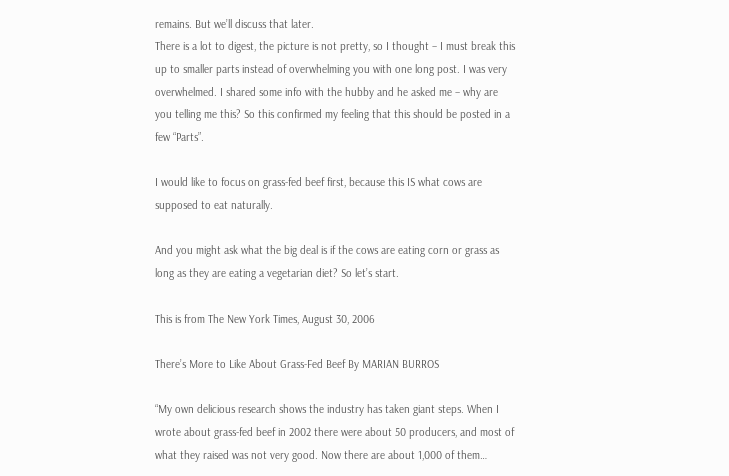remains. But we’ll discuss that later.
There is a lot to digest, the picture is not pretty, so I thought – I must break this up to smaller parts instead of overwhelming you with one long post. I was very overwhelmed. I shared some info with the hubby and he asked me – why are you telling me this? So this confirmed my feeling that this should be posted in a few “Parts”.

I would like to focus on grass-fed beef first, because this IS what cows are supposed to eat naturally.

And you might ask what the big deal is if the cows are eating corn or grass as long as they are eating a vegetarian diet? So let’s start.

This is from The New York Times, August 30, 2006

There’s More to Like About Grass-Fed Beef By MARIAN BURROS

“My own delicious research shows the industry has taken giant steps. When I wrote about grass-fed beef in 2002 there were about 50 producers, and most of what they raised was not very good. Now there are about 1,000 of them…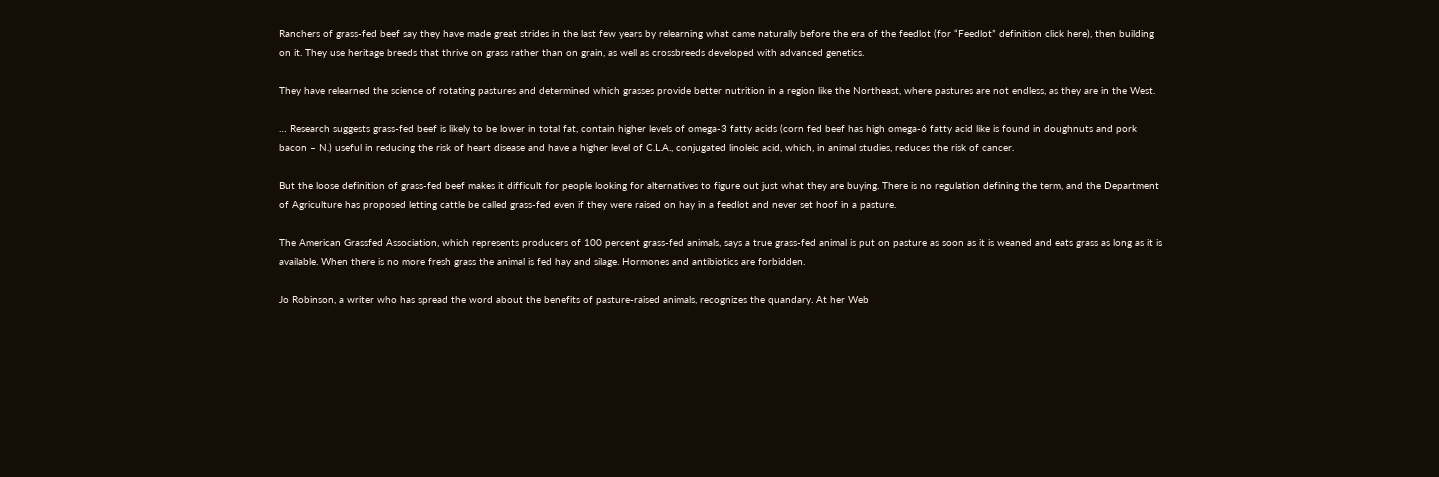Ranchers of grass-fed beef say they have made great strides in the last few years by relearning what came naturally before the era of the feedlot (for “Feedlot” definition click here), then building on it. They use heritage breeds that thrive on grass rather than on grain, as well as crossbreeds developed with advanced genetics.

They have relearned the science of rotating pastures and determined which grasses provide better nutrition in a region like the Northeast, where pastures are not endless, as they are in the West.

… Research suggests grass-fed beef is likely to be lower in total fat, contain higher levels of omega-3 fatty acids (corn fed beef has high omega-6 fatty acid like is found in doughnuts and pork bacon – N.) useful in reducing the risk of heart disease and have a higher level of C.L.A., conjugated linoleic acid, which, in animal studies, reduces the risk of cancer.

But the loose definition of grass-fed beef makes it difficult for people looking for alternatives to figure out just what they are buying. There is no regulation defining the term, and the Department of Agriculture has proposed letting cattle be called grass-fed even if they were raised on hay in a feedlot and never set hoof in a pasture.

The American Grassfed Association, which represents producers of 100 percent grass-fed animals, says a true grass-fed animal is put on pasture as soon as it is weaned and eats grass as long as it is available. When there is no more fresh grass the animal is fed hay and silage. Hormones and antibiotics are forbidden.

Jo Robinson, a writer who has spread the word about the benefits of pasture-raised animals, recognizes the quandary. At her Web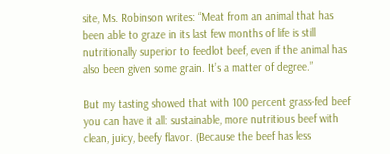site, Ms. Robinson writes: “Meat from an animal that has been able to graze in its last few months of life is still nutritionally superior to feedlot beef, even if the animal has also been given some grain. It’s a matter of degree.”

But my tasting showed that with 100 percent grass-fed beef you can have it all: sustainable, more nutritious beef with clean, juicy, beefy flavor. (Because the beef has less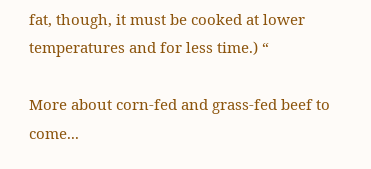fat, though, it must be cooked at lower temperatures and for less time.) “

More about corn-fed and grass-fed beef to come...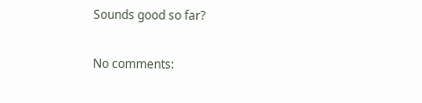Sounds good so far?

No comments: